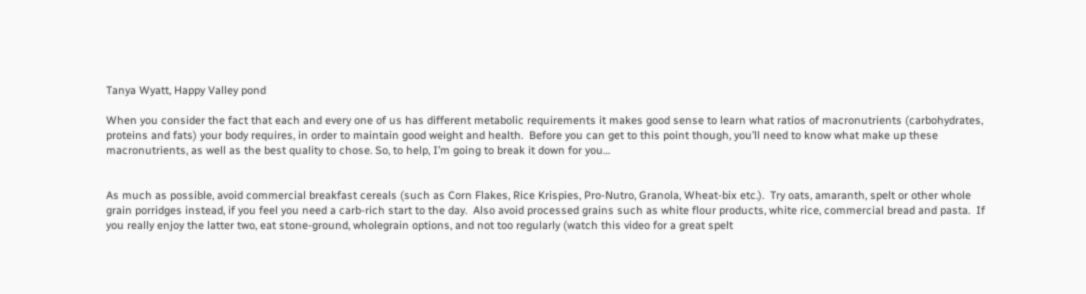Tanya Wyatt, Happy Valley pond

When you consider the fact that each and every one of us has different metabolic requirements it makes good sense to learn what ratios of macronutrients (carbohydrates, proteins and fats) your body requires, in order to maintain good weight and health.  Before you can get to this point though, you’ll need to know what make up these macronutrients, as well as the best quality to chose. So, to help, I’m going to break it down for you…


As much as possible, avoid commercial breakfast cereals (such as Corn Flakes, Rice Krispies, Pro-Nutro, Granola, Wheat-bix etc.).  Try oats, amaranth, spelt or other whole grain porridges instead, if you feel you need a carb-rich start to the day.  Also avoid processed grains such as white flour products, white rice, commercial bread and pasta.  If you really enjoy the latter two, eat stone-ground, wholegrain options, and not too regularly (watch this video for a great spelt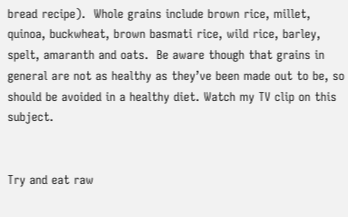bread recipe).  Whole grains include brown rice, millet, quinoa, buckwheat, brown basmati rice, wild rice, barley, spelt, amaranth and oats.  Be aware though that grains in general are not as healthy as they’ve been made out to be, so should be avoided in a healthy diet. Watch my TV clip on this subject.


Try and eat raw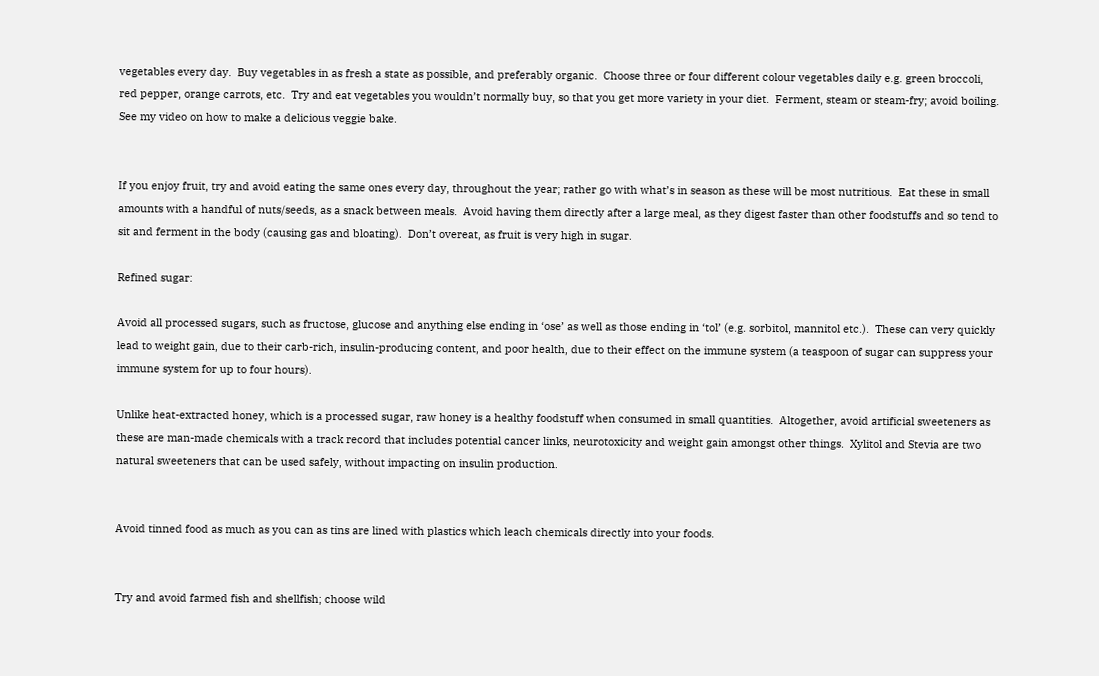vegetables every day.  Buy vegetables in as fresh a state as possible, and preferably organic.  Choose three or four different colour vegetables daily e.g. green broccoli, red pepper, orange carrots, etc.  Try and eat vegetables you wouldn’t normally buy, so that you get more variety in your diet.  Ferment, steam or steam-fry; avoid boiling. See my video on how to make a delicious veggie bake.


If you enjoy fruit, try and avoid eating the same ones every day, throughout the year; rather go with what’s in season as these will be most nutritious.  Eat these in small amounts with a handful of nuts/seeds, as a snack between meals.  Avoid having them directly after a large meal, as they digest faster than other foodstuffs and so tend to sit and ferment in the body (causing gas and bloating).  Don’t overeat, as fruit is very high in sugar.

Refined sugar:

Avoid all processed sugars, such as fructose, glucose and anything else ending in ‘ose’ as well as those ending in ‘tol’ (e.g. sorbitol, mannitol etc.).  These can very quickly lead to weight gain, due to their carb-rich, insulin-producing content, and poor health, due to their effect on the immune system (a teaspoon of sugar can suppress your immune system for up to four hours).

Unlike heat-extracted honey, which is a processed sugar, raw honey is a healthy foodstuff when consumed in small quantities.  Altogether, avoid artificial sweeteners as these are man-made chemicals with a track record that includes potential cancer links, neurotoxicity and weight gain amongst other things.  Xylitol and Stevia are two natural sweeteners that can be used safely, without impacting on insulin production.


Avoid tinned food as much as you can as tins are lined with plastics which leach chemicals directly into your foods.


Try and avoid farmed fish and shellfish; choose wild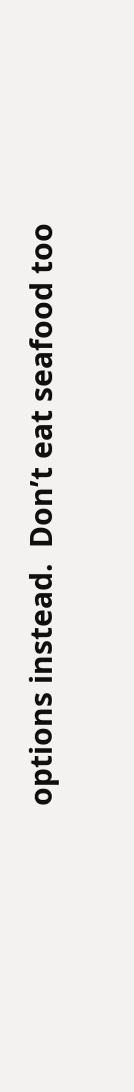options instead.  Don’t eat seafood too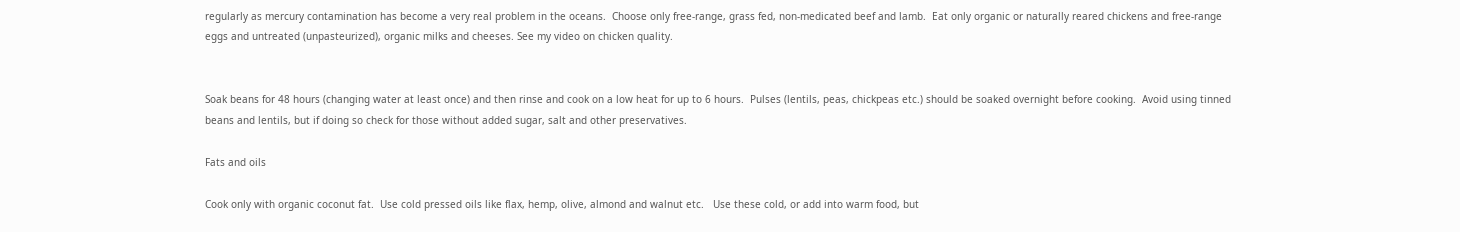regularly as mercury contamination has become a very real problem in the oceans.  Choose only free-range, grass fed, non-medicated beef and lamb.  Eat only organic or naturally reared chickens and free-range eggs and untreated (unpasteurized), organic milks and cheeses. See my video on chicken quality.


Soak beans for 48 hours (changing water at least once) and then rinse and cook on a low heat for up to 6 hours.  Pulses (lentils, peas, chickpeas etc.) should be soaked overnight before cooking.  Avoid using tinned beans and lentils, but if doing so check for those without added sugar, salt and other preservatives.

Fats and oils

Cook only with organic coconut fat.  Use cold pressed oils like flax, hemp, olive, almond and walnut etc.   Use these cold, or add into warm food, but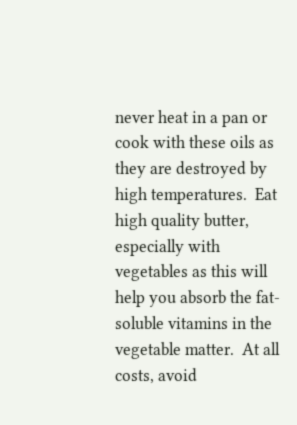never heat in a pan or cook with these oils as they are destroyed by high temperatures.  Eat high quality butter, especially with vegetables as this will help you absorb the fat-soluble vitamins in the vegetable matter.  At all costs, avoid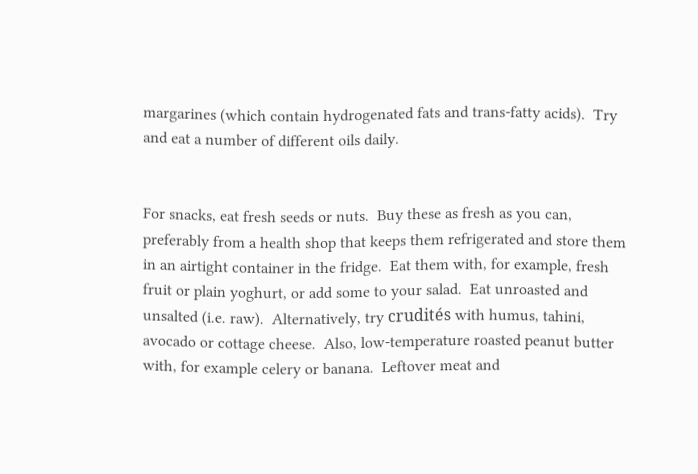margarines (which contain hydrogenated fats and trans-fatty acids).  Try and eat a number of different oils daily.


For snacks, eat fresh seeds or nuts.  Buy these as fresh as you can, preferably from a health shop that keeps them refrigerated and store them in an airtight container in the fridge.  Eat them with, for example, fresh fruit or plain yoghurt, or add some to your salad.  Eat unroasted and unsalted (i.e. raw).  Alternatively, try crudités with humus, tahini, avocado or cottage cheese.  Also, low-temperature roasted peanut butter with, for example celery or banana.  Leftover meat and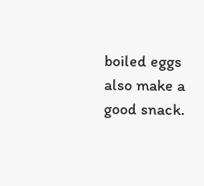boiled eggs also make a good snack.